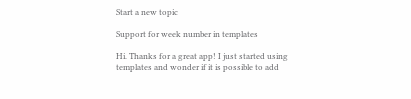Start a new topic

Support for week number in templates

Hi. Thanks for a great app! I just started using templates and wonder if it is possible to add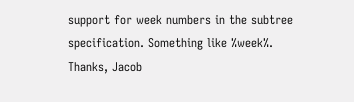support for week numbers in the subtree specification. Something like %week%. Thanks, Jacob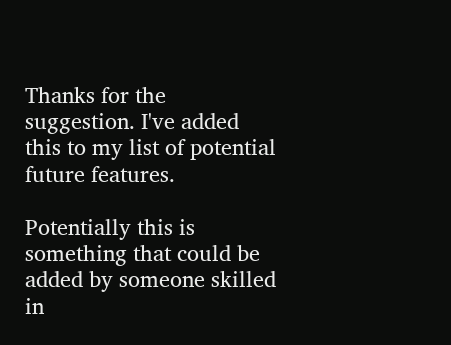Thanks for the suggestion. I've added this to my list of potential future features.

Potentially this is something that could be added by someone skilled in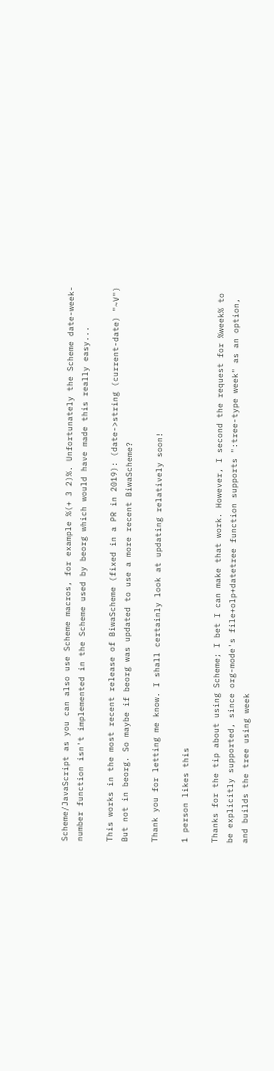Scheme/JavaScript as you can also use Scheme macros, for example %(+ 3 2)%. Unfortunately the Scheme date-week-number function isn't implemented in the Scheme used by beorg which would have made this really easy...

This works in the most recent release of BiwaScheme (fixed in a PR in 2019): (date->string (current-date) "~V") But not in beorg. So maybe if beorg was updated to use a more recent BiwaScheme?

Thank you for letting me know. I shall certainly look at updating relatively soon!

1 person likes this

Thanks for the tip about using Scheme; I bet I can make that work. However, I second the request for %week% to be explicitly supported, since org-mode's file+olp+datetree function supports ":tree-type week" as an option, and builds the tree using week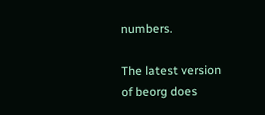numbers.

The latest version of beorg does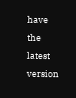have the latest version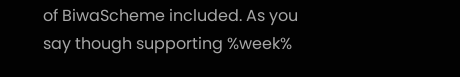of BiwaScheme included. As you say though supporting %week%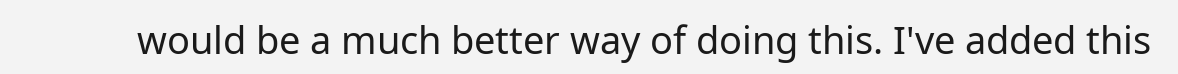would be a much better way of doing this. I've added this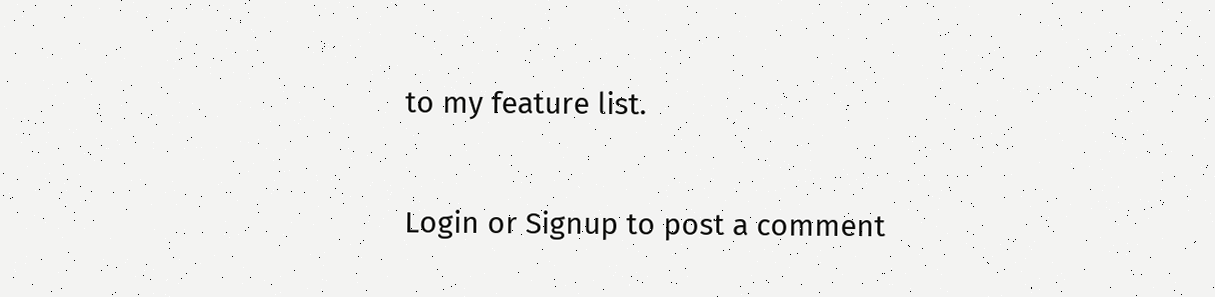to my feature list.

Login or Signup to post a comment